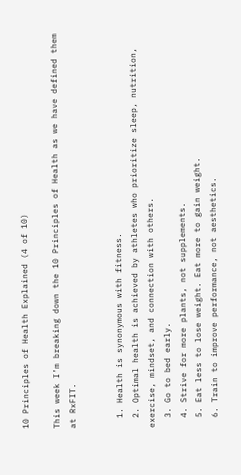10 Principles of Health Explained (4 of 10)

This week I’m breaking down the 10 Principles of Health as we have defined them at RxFIT.


  1. Health is synonymous with fitness.
  2. Optimal health is achieved by athletes who prioritize sleep, nutrition, exercise, mindset, and connection with others.
  3. Go to bed early.
  4. Strive for more plants, not supplements.
  5. Eat less to lose weight. Eat more to gain weight.
  6. Train to improve performance, not aesthetics.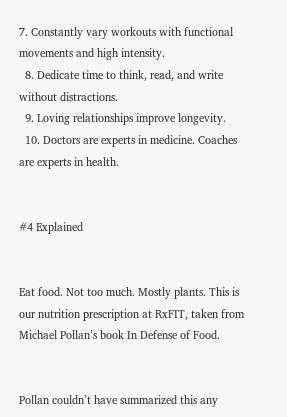7. Constantly vary workouts with functional movements and high intensity.
  8. Dedicate time to think, read, and write without distractions.
  9. Loving relationships improve longevity.
  10. Doctors are experts in medicine. Coaches are experts in health.


#4 Explained


Eat food. Not too much. Mostly plants. This is our nutrition prescription at RxFIT, taken from Michael Pollan’s book In Defense of Food.


Pollan couldn’t have summarized this any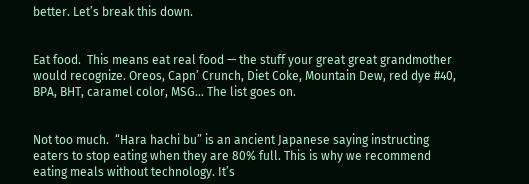better. Let’s break this down.


Eat food.  This means eat real food — the stuff your great great grandmother would recognize. Oreos, Capn’ Crunch, Diet Coke, Mountain Dew, red dye #40, BPA, BHT, caramel color, MSG… The list goes on.


Not too much.  “Hara hachi bu” is an ancient Japanese saying instructing eaters to stop eating when they are 80% full. This is why we recommend eating meals without technology. It’s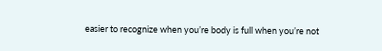easier to recognize when you’re body is full when you’re not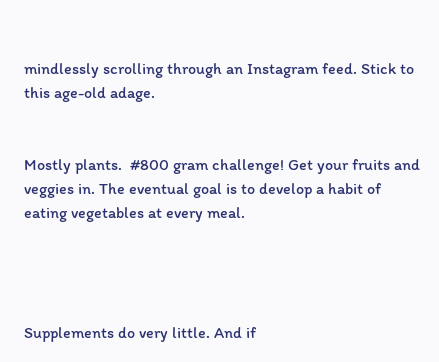mindlessly scrolling through an Instagram feed. Stick to this age-old adage.


Mostly plants.  #800 gram challenge! Get your fruits and veggies in. The eventual goal is to develop a habit of eating vegetables at every meal.




Supplements do very little. And if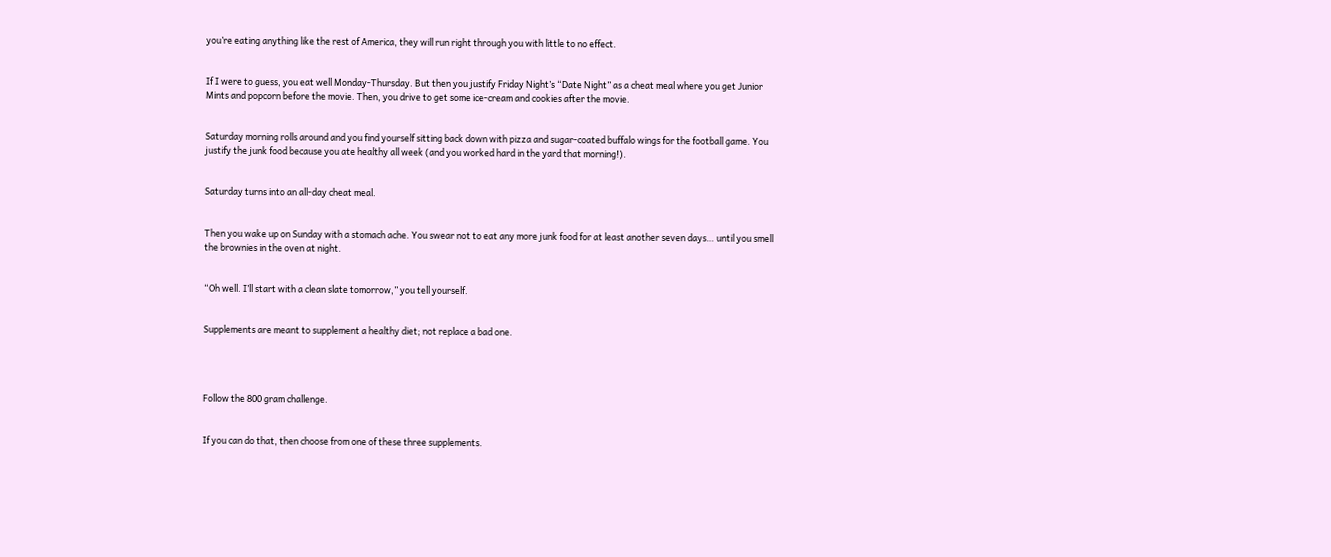you’re eating anything like the rest of America, they will run right through you with little to no effect.


If I were to guess, you eat well Monday-Thursday. But then you justify Friday Night’s “Date Night” as a cheat meal where you get Junior Mints and popcorn before the movie. Then, you drive to get some ice-cream and cookies after the movie.


Saturday morning rolls around and you find yourself sitting back down with pizza and sugar-coated buffalo wings for the football game. You justify the junk food because you ate healthy all week (and you worked hard in the yard that morning!).


Saturday turns into an all-day cheat meal.


Then you wake up on Sunday with a stomach ache. You swear not to eat any more junk food for at least another seven days… until you smell the brownies in the oven at night.


“Oh well. I’ll start with a clean slate tomorrow,” you tell yourself.


Supplements are meant to supplement a healthy diet; not replace a bad one.




Follow the 800 gram challenge.


If you can do that, then choose from one of these three supplements.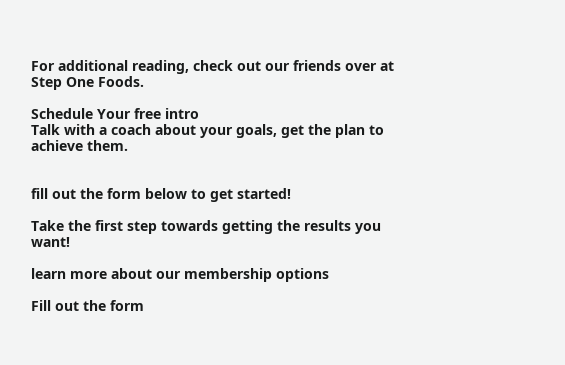For additional reading, check out our friends over at Step One Foods.

Schedule Your free intro
Talk with a coach about your goals, get the plan to achieve them.


fill out the form below to get started!

Take the first step towards getting the results you want!

learn more about our membership options

Fill out the form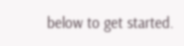below to get started.